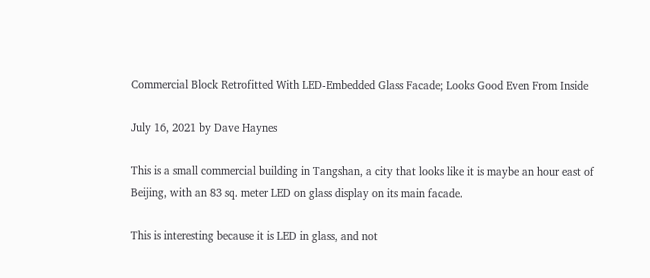Commercial Block Retrofitted With LED-Embedded Glass Facade; Looks Good Even From Inside

July 16, 2021 by Dave Haynes

This is a small commercial building in Tangshan, a city that looks like it is maybe an hour east of Beijing, with an 83 sq. meter LED on glass display on its main facade.

This is interesting because it is LED in glass, and not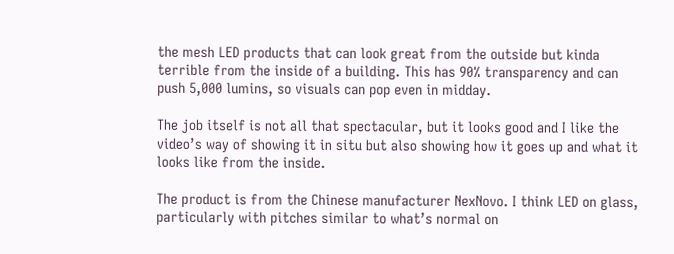the mesh LED products that can look great from the outside but kinda terrible from the inside of a building. This has 90% transparency and can push 5,000 lumins, so visuals can pop even in midday.

The job itself is not all that spectacular, but it looks good and I like the video’s way of showing it in situ but also showing how it goes up and what it looks like from the inside.

The product is from the Chinese manufacturer NexNovo. I think LED on glass, particularly with pitches similar to what’s normal on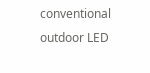conventional outdoor LED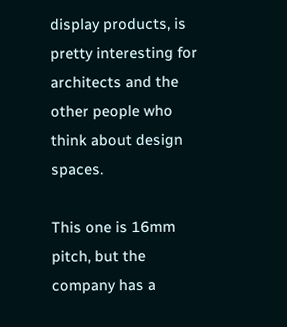display products, is pretty interesting for architects and the other people who think about design spaces.

This one is 16mm pitch, but the company has a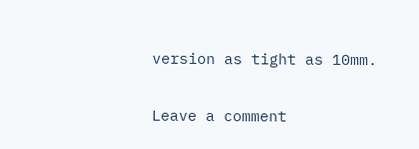version as tight as 10mm.

Leave a comment